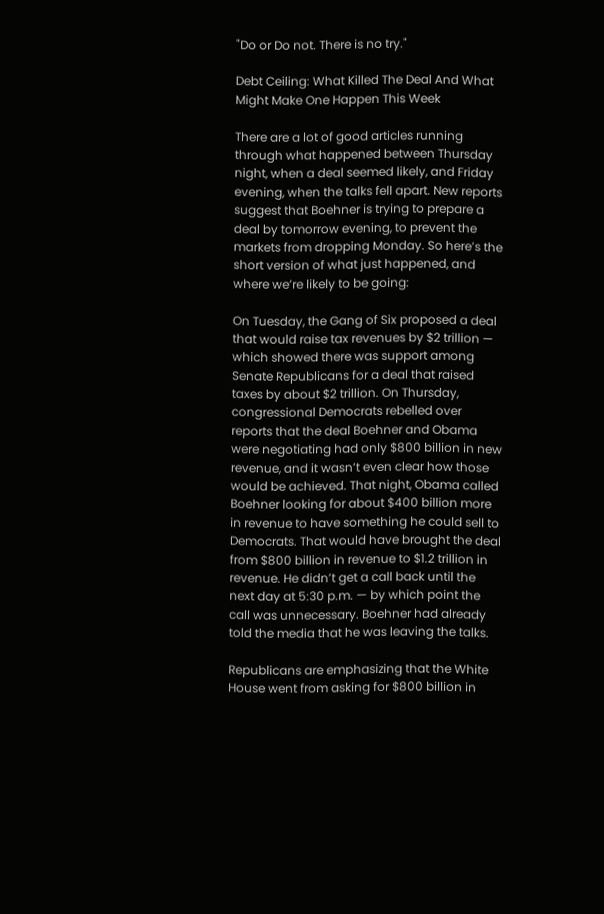"Do or Do not. There is no try."

Debt Ceiling: What Killed The Deal And What Might Make One Happen This Week

There are a lot of good articles running through what happened between Thursday night, when a deal seemed likely, and Friday evening, when the talks fell apart. New reports suggest that Boehner is trying to prepare a deal by tomorrow evening, to prevent the markets from dropping Monday. So here’s the short version of what just happened, and where we’re likely to be going:

On Tuesday, the Gang of Six proposed a deal that would raise tax revenues by $2 trillion — which showed there was support among Senate Republicans for a deal that raised taxes by about $2 trillion. On Thursday, congressional Democrats rebelled over reports that the deal Boehner and Obama were negotiating had only $800 billion in new revenue, and it wasn’t even clear how those would be achieved. That night, Obama called Boehner looking for about $400 billion more in revenue to have something he could sell to Democrats. That would have brought the deal from $800 billion in revenue to $1.2 trillion in revenue. He didn’t get a call back until the next day at 5:30 p.m. — by which point the call was unnecessary. Boehner had already told the media that he was leaving the talks.

Republicans are emphasizing that the White House went from asking for $800 billion in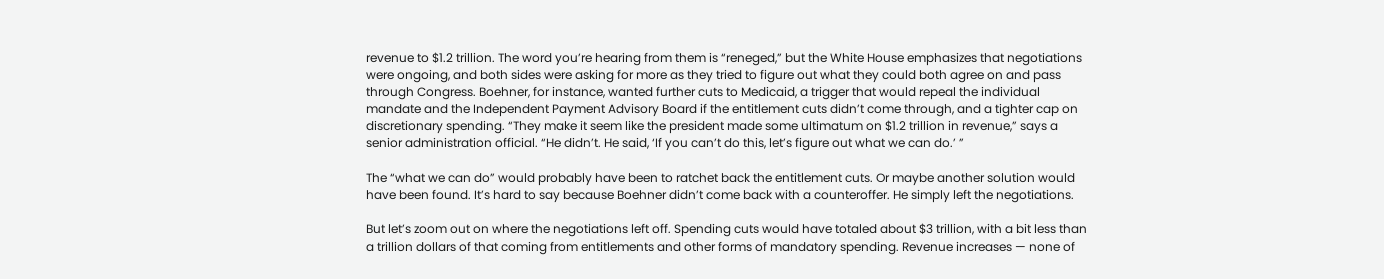revenue to $1.2 trillion. The word you’re hearing from them is “reneged,” but the White House emphasizes that negotiations were ongoing, and both sides were asking for more as they tried to figure out what they could both agree on and pass through Congress. Boehner, for instance, wanted further cuts to Medicaid, a trigger that would repeal the individual mandate and the Independent Payment Advisory Board if the entitlement cuts didn’t come through, and a tighter cap on discretionary spending. “They make it seem like the president made some ultimatum on $1.2 trillion in revenue,” says a senior administration official. “He didn’t. He said, ‘If you can’t do this, let’s figure out what we can do.’ ”

The “what we can do” would probably have been to ratchet back the entitlement cuts. Or maybe another solution would have been found. It’s hard to say because Boehner didn’t come back with a counteroffer. He simply left the negotiations.

But let’s zoom out on where the negotiations left off. Spending cuts would have totaled about $3 trillion, with a bit less than a trillion dollars of that coming from entitlements and other forms of mandatory spending. Revenue increases — none of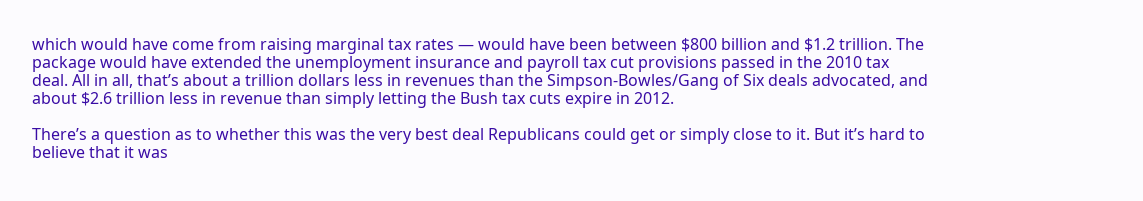which would have come from raising marginal tax rates — would have been between $800 billion and $1.2 trillion. The package would have extended the unemployment insurance and payroll tax cut provisions passed in the 2010 tax deal. All in all, that’s about a trillion dollars less in revenues than the Simpson-Bowles/Gang of Six deals advocated, and about $2.6 trillion less in revenue than simply letting the Bush tax cuts expire in 2012.

There’s a question as to whether this was the very best deal Republicans could get or simply close to it. But it’s hard to believe that it was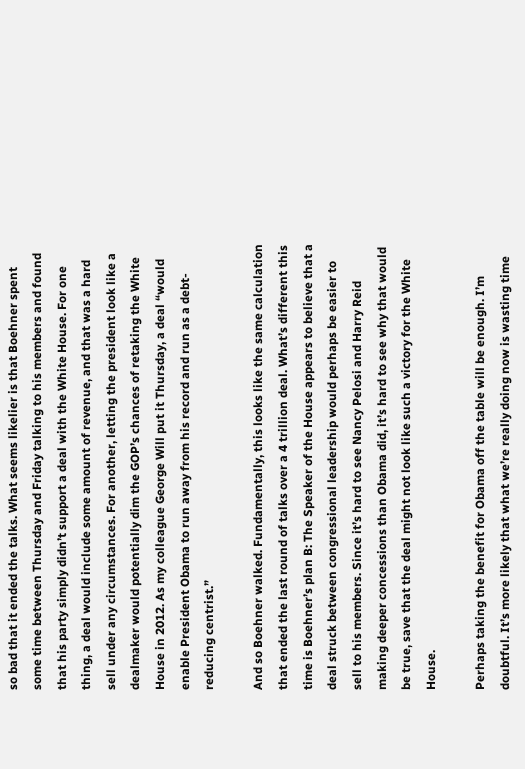so bad that it ended the talks. What seems likelier is that Boehner spent some time between Thursday and Friday talking to his members and found that his party simply didn’t support a deal with the White House. For one thing, a deal would include some amount of revenue, and that was a hard sell under any circumstances. For another, letting the president look like a dealmaker would potentially dim the GOP’s chances of retaking the White House in 2012. As my colleague George Will put it Thursday, a deal “would enable President Obama to run away from his record and run as a debt-reducing centrist.”

And so Boehner walked. Fundamentally, this looks like the same calculation that ended the last round of talks over a 4 trillion deal. What’s different this time is Boehner’s plan B: The Speaker of the House appears to believe that a deal struck between congressional leadership would perhaps be easier to sell to his members. Since it’s hard to see Nancy Pelosi and Harry Reid making deeper concessions than Obama did, it’s hard to see why that would be true, save that the deal might not look like such a victory for the White House.

Perhaps taking the benefit for Obama off the table will be enough. I’m doubtful. It’s more likely that what we’re really doing now is wasting time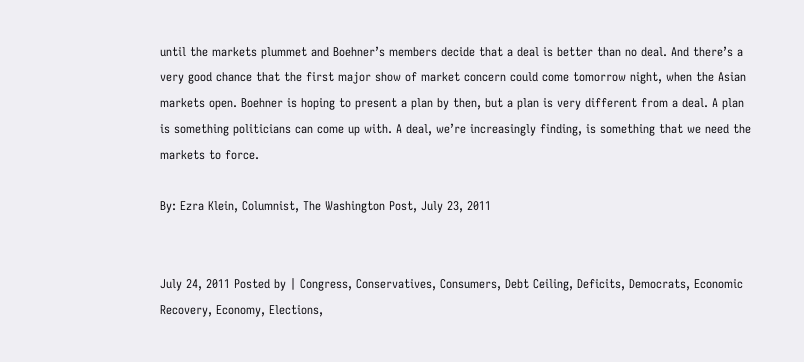until the markets plummet and Boehner’s members decide that a deal is better than no deal. And there’s a very good chance that the first major show of market concern could come tomorrow night, when the Asian markets open. Boehner is hoping to present a plan by then, but a plan is very different from a deal. A plan is something politicians can come up with. A deal, we’re increasingly finding, is something that we need the markets to force.

By: Ezra Klein, Columnist, The Washington Post, July 23, 2011


July 24, 2011 Posted by | Congress, Conservatives, Consumers, Debt Ceiling, Deficits, Democrats, Economic Recovery, Economy, Elections,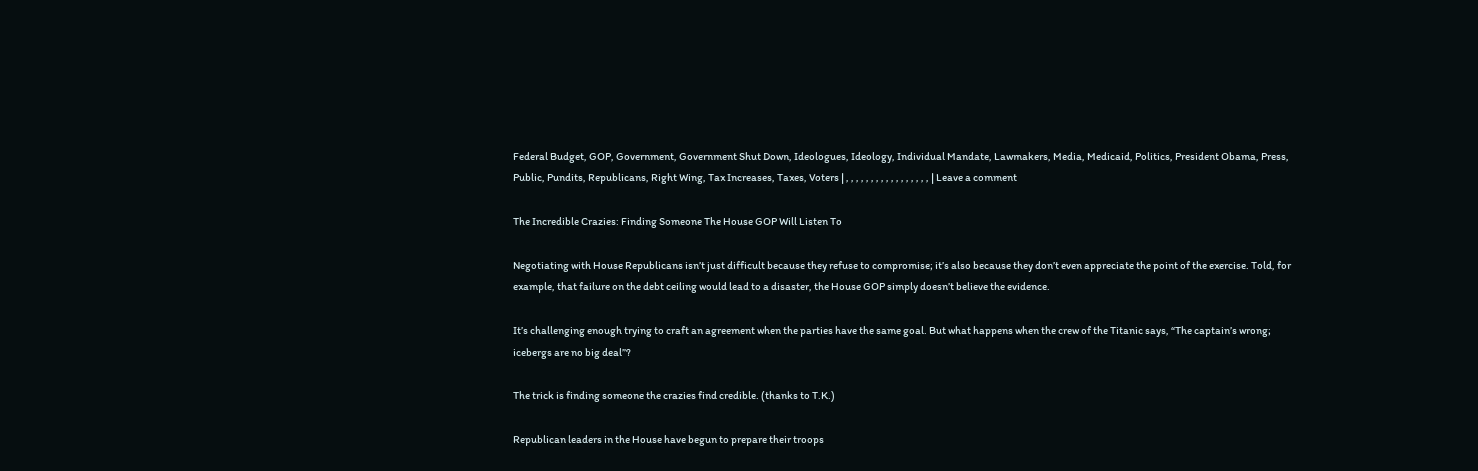Federal Budget, GOP, Government, Government Shut Down, Ideologues, Ideology, Individual Mandate, Lawmakers, Media, Medicaid, Politics, President Obama, Press, Public, Pundits, Republicans, Right Wing, Tax Increases, Taxes, Voters | , , , , , , , , , , , , , , , , , | Leave a comment

The Incredible Crazies: Finding Someone The House GOP Will Listen To

Negotiating with House Republicans isn’t just difficult because they refuse to compromise; it’s also because they don’t even appreciate the point of the exercise. Told, for example, that failure on the debt ceiling would lead to a disaster, the House GOP simply doesn’t believe the evidence.

It’s challenging enough trying to craft an agreement when the parties have the same goal. But what happens when the crew of the Titanic says, “The captain’s wrong; icebergs are no big deal”?

The trick is finding someone the crazies find credible. (thanks to T.K.)

Republican leaders in the House have begun to prepare their troops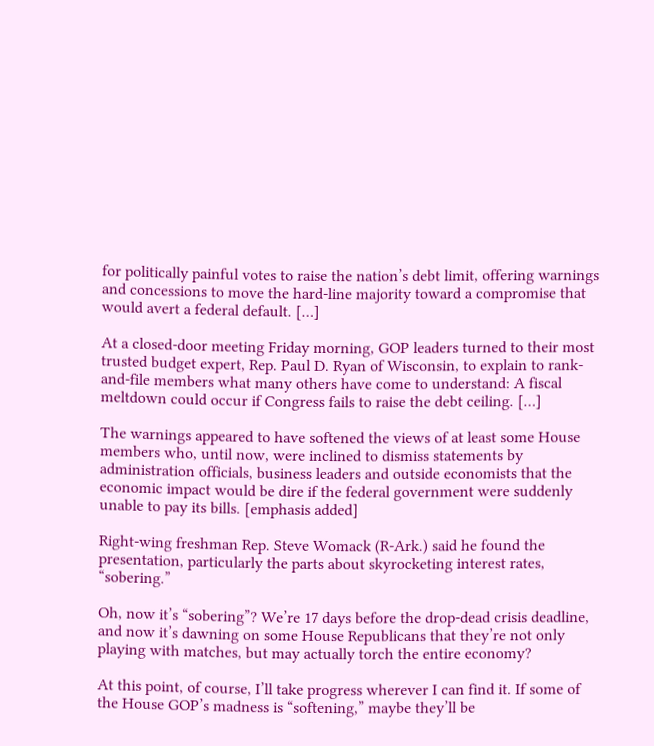for politically painful votes to raise the nation’s debt limit, offering warnings and concessions to move the hard-line majority toward a compromise that would avert a federal default. […]

At a closed-door meeting Friday morning, GOP leaders turned to their most trusted budget expert, Rep. Paul D. Ryan of Wisconsin, to explain to rank-and-file members what many others have come to understand: A fiscal meltdown could occur if Congress fails to raise the debt ceiling. […]

The warnings appeared to have softened the views of at least some House members who, until now, were inclined to dismiss statements by administration officials, business leaders and outside economists that the economic impact would be dire if the federal government were suddenly unable to pay its bills. [emphasis added]

Right-wing freshman Rep. Steve Womack (R-Ark.) said he found the presentation, particularly the parts about skyrocketing interest rates, “sobering.”

Oh, now it’s “sobering”? We’re 17 days before the drop-dead crisis deadline, and now it’s dawning on some House Republicans that they’re not only playing with matches, but may actually torch the entire economy?

At this point, of course, I’ll take progress wherever I can find it. If some of the House GOP’s madness is “softening,” maybe they’ll be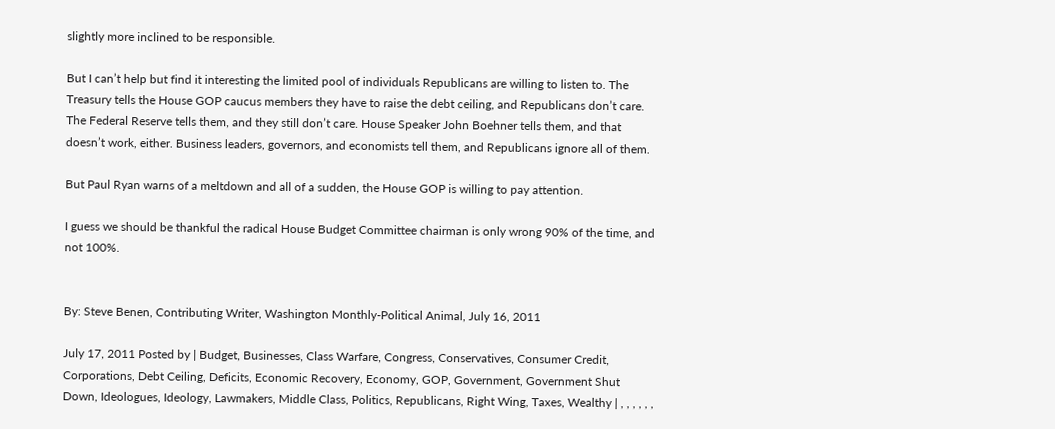slightly more inclined to be responsible.

But I can’t help but find it interesting the limited pool of individuals Republicans are willing to listen to. The Treasury tells the House GOP caucus members they have to raise the debt ceiling, and Republicans don’t care. The Federal Reserve tells them, and they still don’t care. House Speaker John Boehner tells them, and that doesn’t work, either. Business leaders, governors, and economists tell them, and Republicans ignore all of them.

But Paul Ryan warns of a meltdown and all of a sudden, the House GOP is willing to pay attention.

I guess we should be thankful the radical House Budget Committee chairman is only wrong 90% of the time, and not 100%.


By: Steve Benen, Contributing Writer, Washington Monthly-Political Animal, July 16, 2011

July 17, 2011 Posted by | Budget, Businesses, Class Warfare, Congress, Conservatives, Consumer Credit, Corporations, Debt Ceiling, Deficits, Economic Recovery, Economy, GOP, Government, Government Shut Down, Ideologues, Ideology, Lawmakers, Middle Class, Politics, Republicans, Right Wing, Taxes, Wealthy | , , , , , ,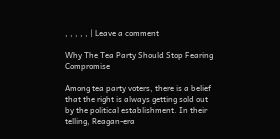, , , , , | Leave a comment

Why The Tea Party Should Stop Fearing Compromise

Among tea party voters, there is a belief that the right is always getting sold out  by the political establishment. In their telling, Reagan-era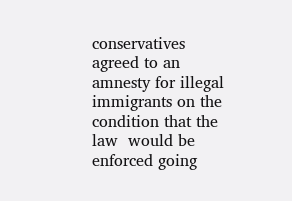conservatives agreed to an amnesty for illegal immigrants on the condition that the law  would be enforced going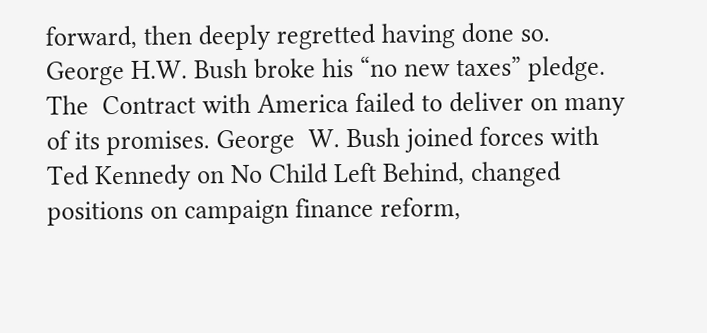forward, then deeply regretted having done so.  George H.W. Bush broke his “no new taxes” pledge. The  Contract with America failed to deliver on many of its promises. George  W. Bush joined forces with Ted Kennedy on No Child Left Behind, changed  positions on campaign finance reform,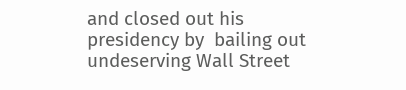and closed out his presidency by  bailing out undeserving Wall Street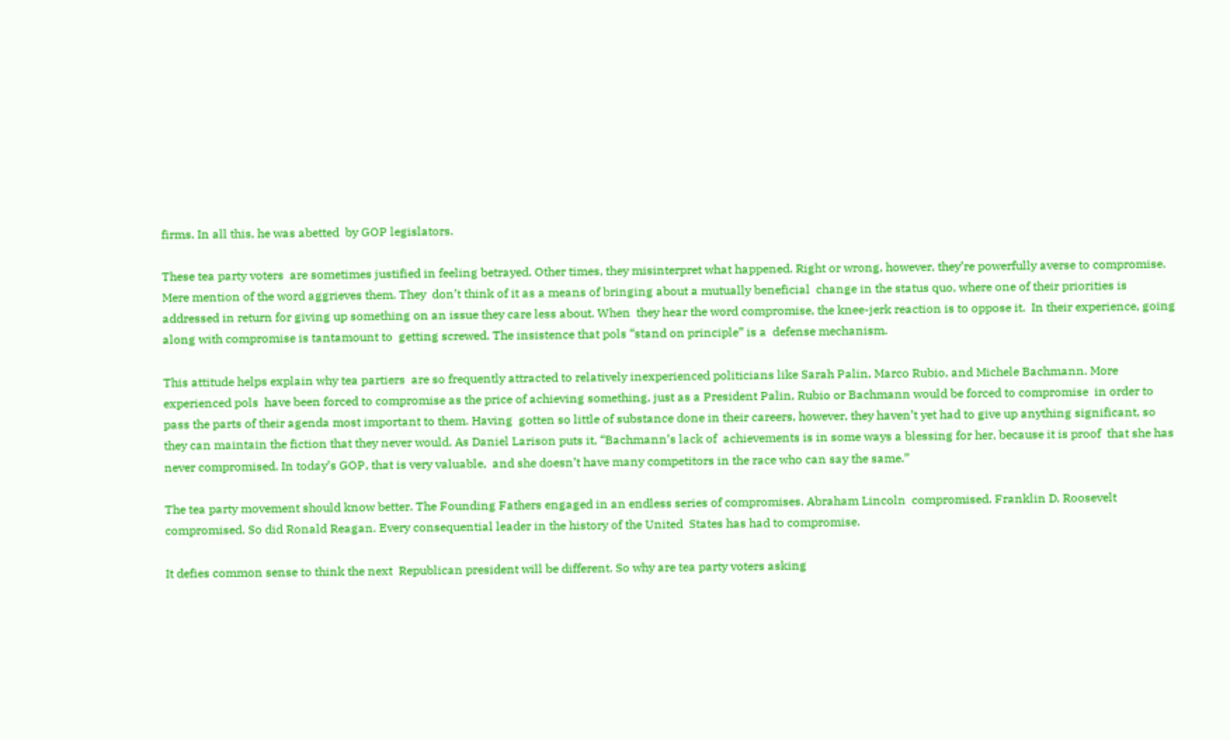firms. In all this, he was abetted  by GOP legislators.

These tea party voters  are sometimes justified in feeling betrayed. Other times, they misinterpret what happened. Right or wrong, however, they’re powerfully averse to compromise. Mere mention of the word aggrieves them. They  don’t think of it as a means of bringing about a mutually beneficial  change in the status quo, where one of their priorities is addressed in return for giving up something on an issue they care less about. When  they hear the word compromise, the knee-jerk reaction is to oppose it.  In their experience, going along with compromise is tantamount to  getting screwed. The insistence that pols “stand on principle” is a  defense mechanism.

This attitude helps explain why tea partiers  are so frequently attracted to relatively inexperienced politicians like Sarah Palin, Marco Rubio, and Michele Bachmann. More experienced pols  have been forced to compromise as the price of achieving something, just as a President Palin, Rubio or Bachmann would be forced to compromise  in order to pass the parts of their agenda most important to them. Having  gotten so little of substance done in their careers, however, they haven’t yet had to give up anything significant, so they can maintain the fiction that they never would. As Daniel Larison puts it, “Bachmann’s lack of  achievements is in some ways a blessing for her, because it is proof  that she has never compromised. In today’s GOP, that is very valuable,  and she doesn’t have many competitors in the race who can say the same.”

The tea party movement should know better. The Founding Fathers engaged in an endless series of compromises. Abraham Lincoln  compromised. Franklin D. Roosevelt compromised. So did Ronald Reagan. Every consequential leader in the history of the United  States has had to compromise.

It defies common sense to think the next  Republican president will be different. So why are tea party voters asking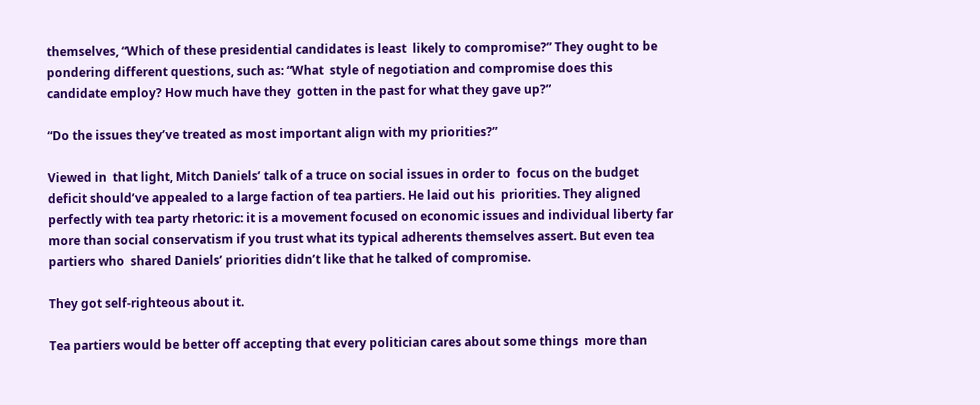themselves, “Which of these presidential candidates is least  likely to compromise?” They ought to be pondering different questions, such as: “What  style of negotiation and compromise does this candidate employ? How much have they  gotten in the past for what they gave up?”

“Do the issues they’ve treated as most important align with my priorities?”

Viewed in  that light, Mitch Daniels’ talk of a truce on social issues in order to  focus on the budget deficit should’ve appealed to a large faction of tea partiers. He laid out his  priorities. They aligned perfectly with tea party rhetoric: it is a movement focused on economic issues and individual liberty far more than social conservatism if you trust what its typical adherents themselves assert. But even tea partiers who  shared Daniels’ priorities didn’t like that he talked of compromise.

They got self-righteous about it.

Tea partiers would be better off accepting that every politician cares about some things  more than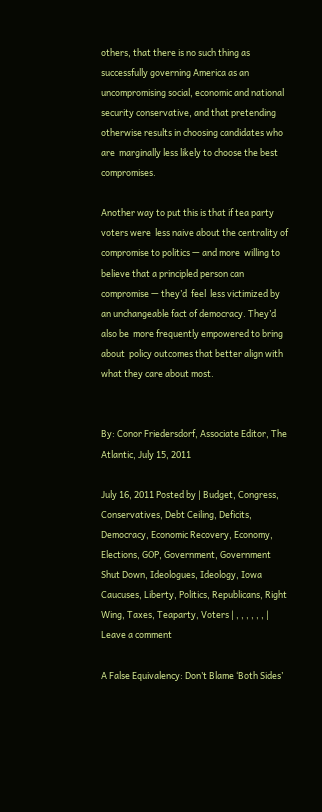others, that there is no such thing as successfully governing America as an uncompromising social, economic and national security conservative, and that pretending otherwise results in choosing candidates who are  marginally less likely to choose the best compromises.

Another way to put this is that if tea party voters were  less naive about the centrality of compromise to politics — and more  willing to believe that a principled person can compromise — they’d  feel  less victimized by an unchangeable fact of democracy. They’d also be  more frequently empowered to bring about  policy outcomes that better align with what they care about most.


By: Conor Friedersdorf, Associate Editor, The Atlantic, July 15, 2011

July 16, 2011 Posted by | Budget, Congress, Conservatives, Debt Ceiling, Deficits, Democracy, Economic Recovery, Economy, Elections, GOP, Government, Government Shut Down, Ideologues, Ideology, Iowa Caucuses, Liberty, Politics, Republicans, Right Wing, Taxes, Teaparty, Voters | , , , , , , | Leave a comment

A False Equivalency: Don’t Blame ‘Both Sides’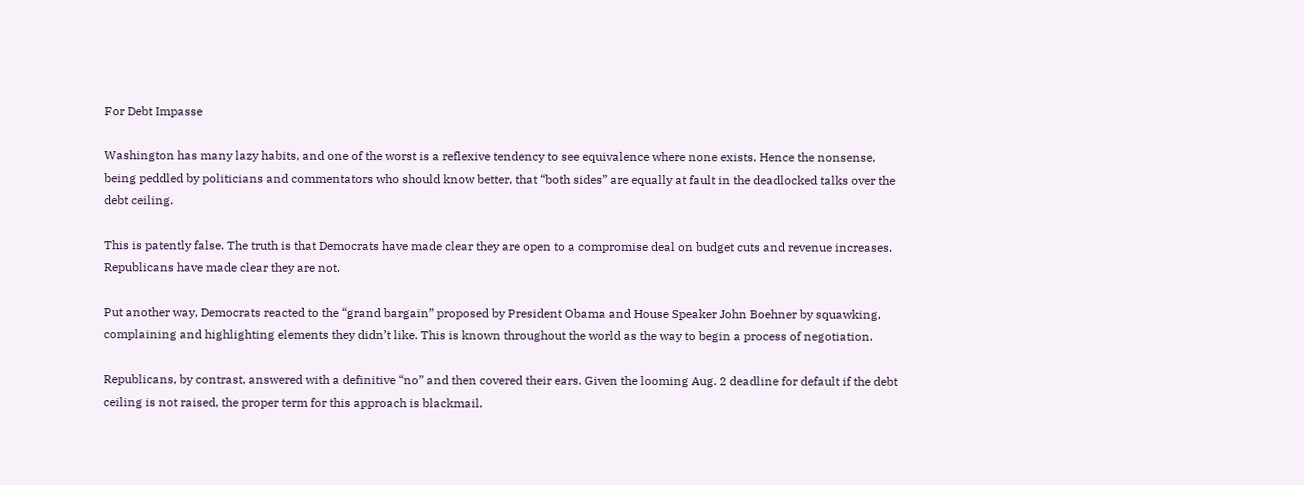For Debt Impasse

Washington has many lazy habits, and one of the worst is a reflexive tendency to see equivalence where none exists. Hence the nonsense, being peddled by politicians and commentators who should know better, that “both sides” are equally at fault in the deadlocked talks over the debt ceiling.

This is patently false. The truth is that Democrats have made clear they are open to a compromise deal on budget cuts and revenue increases. Republicans have made clear they are not.

Put another way, Democrats reacted to the “grand bargain” proposed by President Obama and House Speaker John Boehner by squawking, complaining and highlighting elements they didn’t like. This is known throughout the world as the way to begin a process of negotiation.

Republicans, by contrast, answered with a definitive “no” and then covered their ears. Given the looming Aug. 2 deadline for default if the debt ceiling is not raised, the proper term for this approach is blackmail.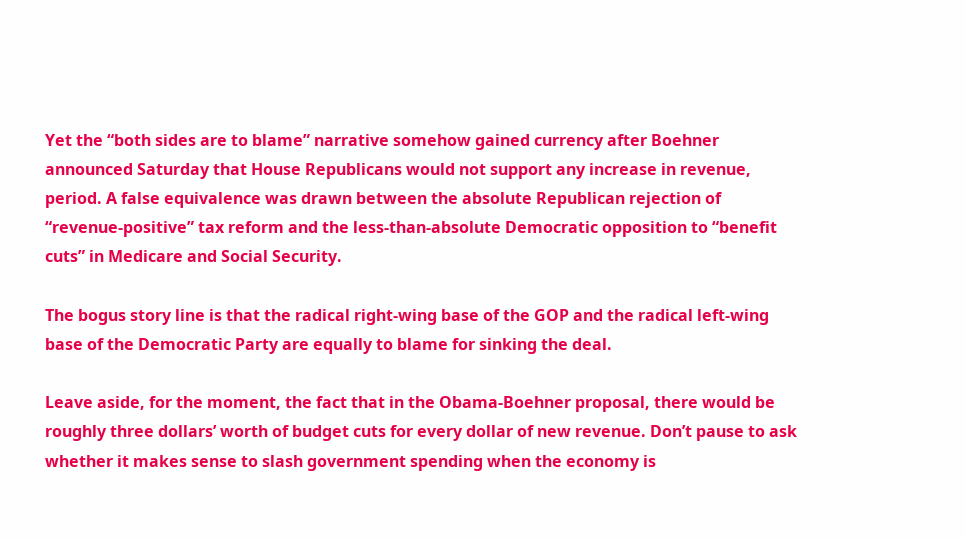Yet the “both sides are to blame” narrative somehow gained currency after Boehner announced Saturday that House Republicans would not support any increase in revenue, period. A false equivalence was drawn between the absolute Republican rejection of “revenue-positive” tax reform and the less-than-absolute Democratic opposition to “benefit cuts” in Medicare and Social Security.

The bogus story line is that the radical right-wing base of the GOP and the radical left-wing base of the Democratic Party are equally to blame for sinking the deal.

Leave aside, for the moment, the fact that in the Obama-Boehner proposal, there would be roughly three dollars’ worth of budget cuts for every dollar of new revenue. Don’t pause to ask whether it makes sense to slash government spending when the economy is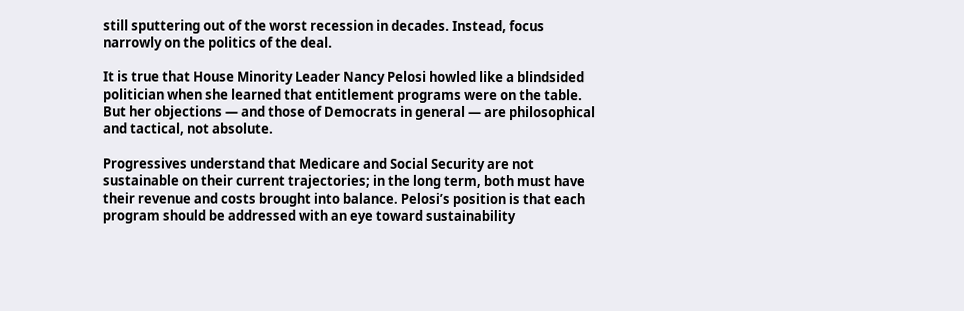still sputtering out of the worst recession in decades. Instead, focus narrowly on the politics of the deal.

It is true that House Minority Leader Nancy Pelosi howled like a blindsided politician when she learned that entitlement programs were on the table. But her objections — and those of Democrats in general — are philosophical and tactical, not absolute.

Progressives understand that Medicare and Social Security are not sustainable on their current trajectories; in the long term, both must have their revenue and costs brought into balance. Pelosi’s position is that each program should be addressed with an eye toward sustainability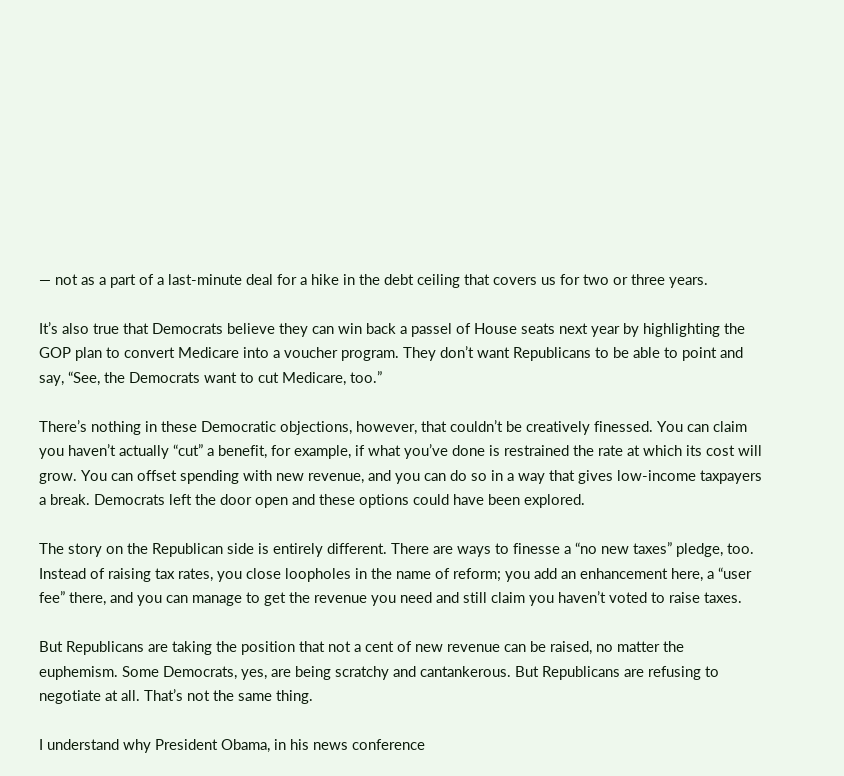— not as a part of a last-minute deal for a hike in the debt ceiling that covers us for two or three years.

It’s also true that Democrats believe they can win back a passel of House seats next year by highlighting the GOP plan to convert Medicare into a voucher program. They don’t want Republicans to be able to point and say, “See, the Democrats want to cut Medicare, too.”

There’s nothing in these Democratic objections, however, that couldn’t be creatively finessed. You can claim you haven’t actually “cut” a benefit, for example, if what you’ve done is restrained the rate at which its cost will grow. You can offset spending with new revenue, and you can do so in a way that gives low-income taxpayers a break. Democrats left the door open and these options could have been explored.

The story on the Republican side is entirely different. There are ways to finesse a “no new taxes” pledge, too. Instead of raising tax rates, you close loopholes in the name of reform; you add an enhancement here, a “user fee” there, and you can manage to get the revenue you need and still claim you haven’t voted to raise taxes.

But Republicans are taking the position that not a cent of new revenue can be raised, no matter the euphemism. Some Democrats, yes, are being scratchy and cantankerous. But Republicans are refusing to negotiate at all. That’s not the same thing.

I understand why President Obama, in his news conference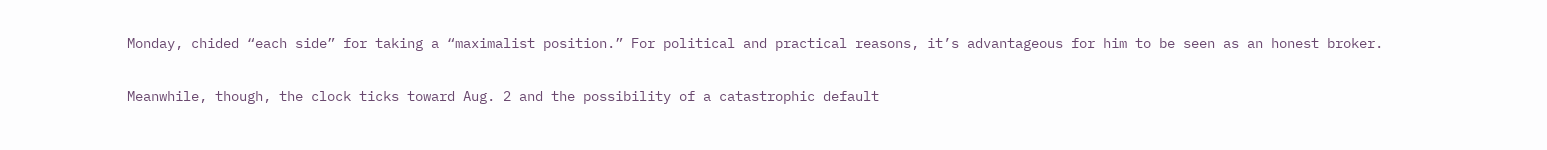Monday, chided “each side” for taking a “maximalist position.” For political and practical reasons, it’s advantageous for him to be seen as an honest broker.

Meanwhile, though, the clock ticks toward Aug. 2 and the possibility of a catastrophic default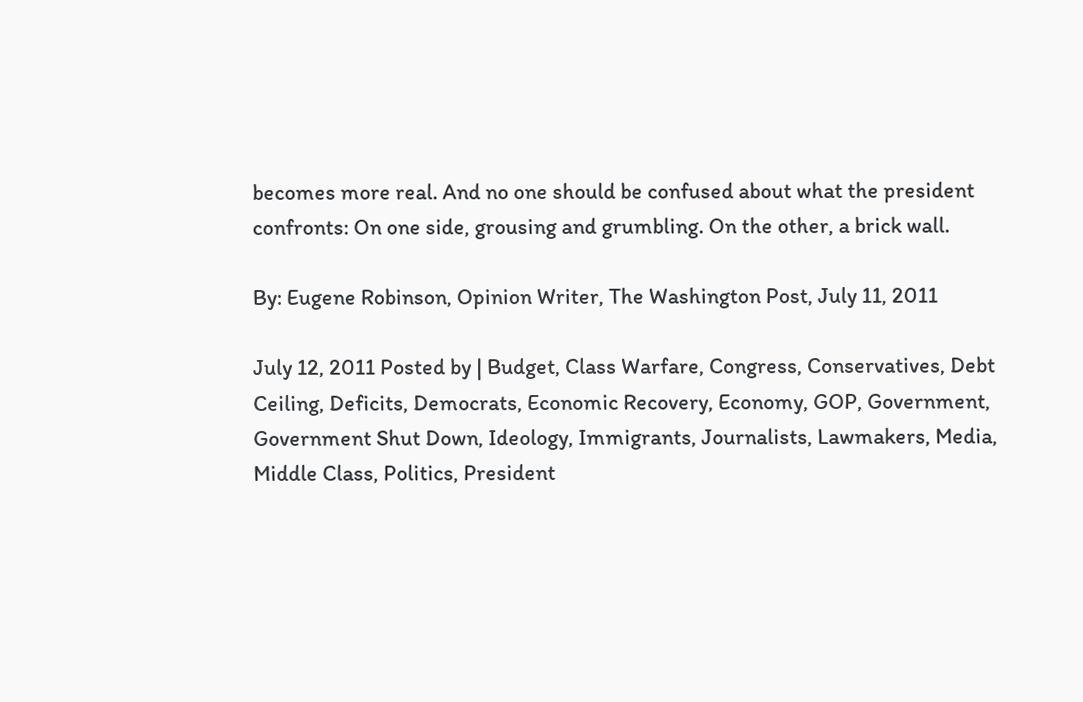becomes more real. And no one should be confused about what the president confronts: On one side, grousing and grumbling. On the other, a brick wall.

By: Eugene Robinson, Opinion Writer, The Washington Post, July 11, 2011

July 12, 2011 Posted by | Budget, Class Warfare, Congress, Conservatives, Debt Ceiling, Deficits, Democrats, Economic Recovery, Economy, GOP, Government, Government Shut Down, Ideology, Immigrants, Journalists, Lawmakers, Media, Middle Class, Politics, President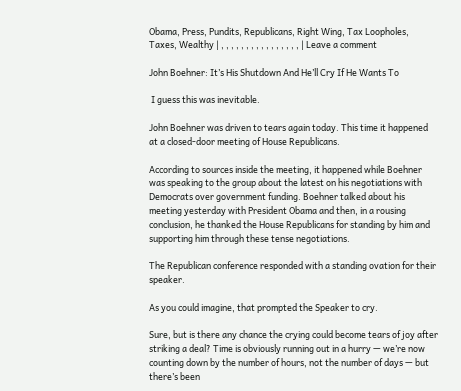Obama, Press, Pundits, Republicans, Right Wing, Tax Loopholes, Taxes, Wealthy | , , , , , , , , , , , , , , , , | Leave a comment

John Boehner: It’s His Shutdown And He’ll Cry If He Wants To

 I guess this was inevitable.

John Boehner was driven to tears again today. This time it happened at a closed-door meeting of House Republicans.

According to sources inside the meeting, it happened while Boehner was speaking to the group about the latest on his negotiations with Democrats over government funding. Boehner talked about his meeting yesterday with President Obama and then, in a rousing conclusion, he thanked the House Republicans for standing by him and supporting him through these tense negotiations.

The Republican conference responded with a standing ovation for their speaker.

As you could imagine, that prompted the Speaker to cry.

Sure, but is there any chance the crying could become tears of joy after striking a deal? Time is obviously running out in a hurry — we’re now counting down by the number of hours, not the number of days — but there’s been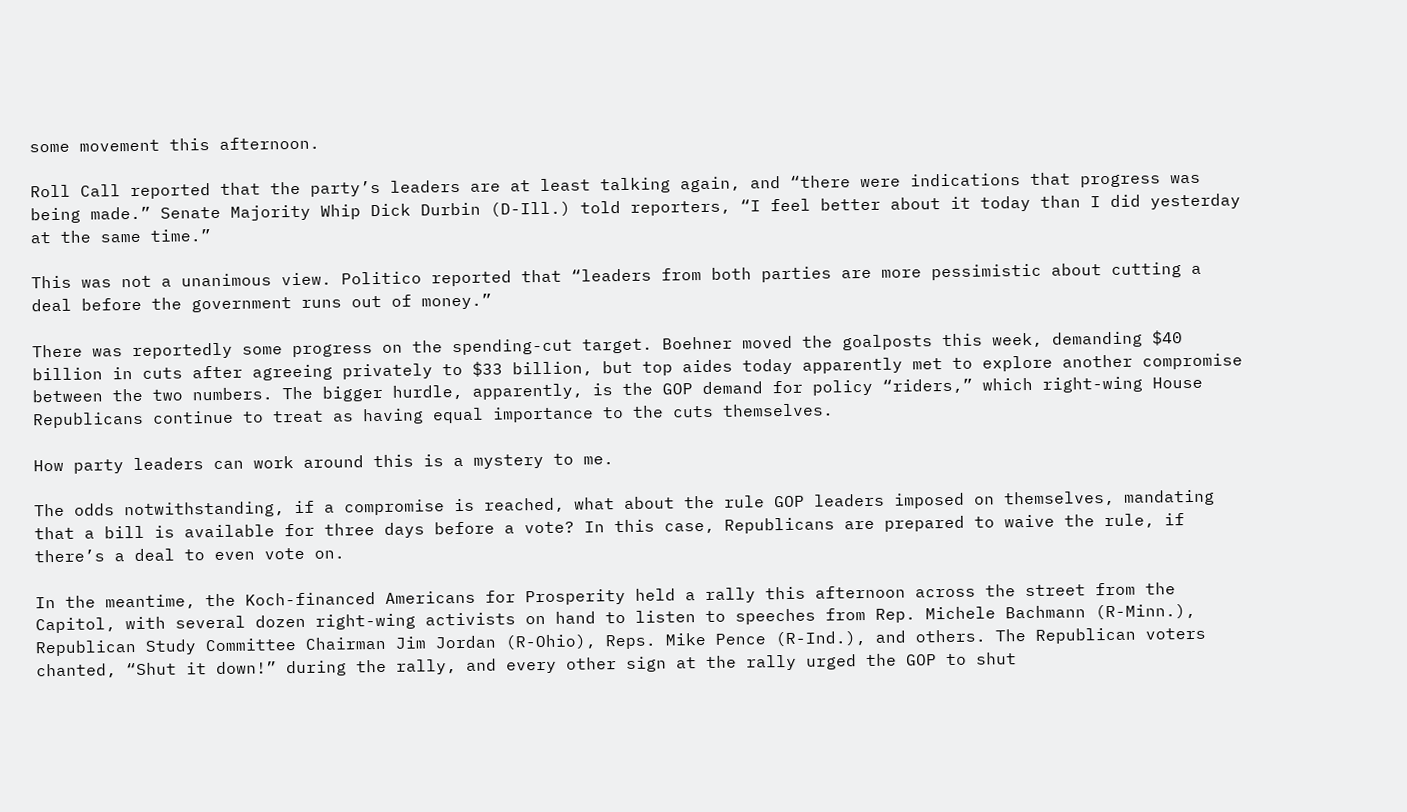some movement this afternoon.

Roll Call reported that the party’s leaders are at least talking again, and “there were indications that progress was being made.” Senate Majority Whip Dick Durbin (D-Ill.) told reporters, “I feel better about it today than I did yesterday at the same time.”

This was not a unanimous view. Politico reported that “leaders from both parties are more pessimistic about cutting a deal before the government runs out of money.”

There was reportedly some progress on the spending-cut target. Boehner moved the goalposts this week, demanding $40 billion in cuts after agreeing privately to $33 billion, but top aides today apparently met to explore another compromise between the two numbers. The bigger hurdle, apparently, is the GOP demand for policy “riders,” which right-wing House Republicans continue to treat as having equal importance to the cuts themselves.

How party leaders can work around this is a mystery to me.

The odds notwithstanding, if a compromise is reached, what about the rule GOP leaders imposed on themselves, mandating that a bill is available for three days before a vote? In this case, Republicans are prepared to waive the rule, if there’s a deal to even vote on.

In the meantime, the Koch-financed Americans for Prosperity held a rally this afternoon across the street from the Capitol, with several dozen right-wing activists on hand to listen to speeches from Rep. Michele Bachmann (R-Minn.), Republican Study Committee Chairman Jim Jordan (R-Ohio), Reps. Mike Pence (R-Ind.), and others. The Republican voters chanted, “Shut it down!” during the rally, and every other sign at the rally urged the GOP to shut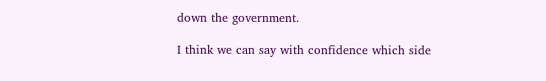down the government.

I think we can say with confidence which side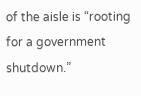of the aisle is “rooting for a government shutdown.”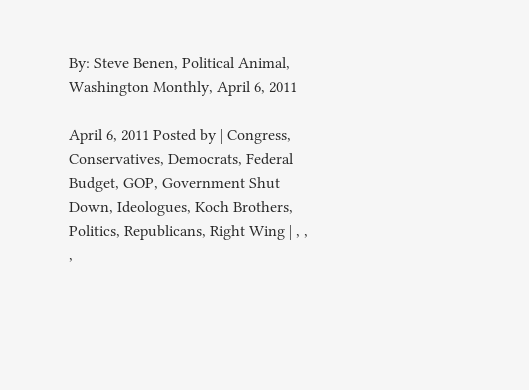By: Steve Benen, Political Animal, Washington Monthly, April 6, 2011

April 6, 2011 Posted by | Congress, Conservatives, Democrats, Federal Budget, GOP, Government Shut Down, Ideologues, Koch Brothers, Politics, Republicans, Right Wing | , , ,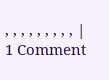, , , , , , , , , | 1 Comment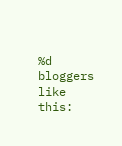%d bloggers like this: